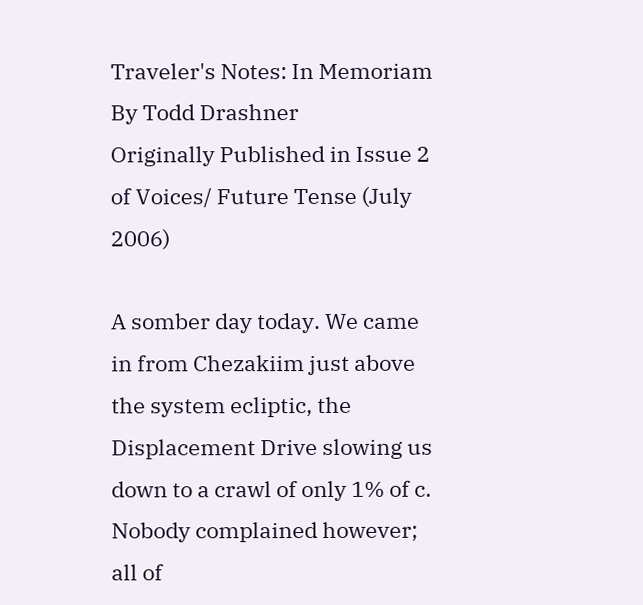Traveler's Notes: In Memoriam
By Todd Drashner
Originally Published in Issue 2 of Voices/ Future Tense (July 2006)

A somber day today. We came in from Chezakiim just above the system ecliptic, the Displacement Drive slowing us down to a crawl of only 1% of c. Nobody complained however; all of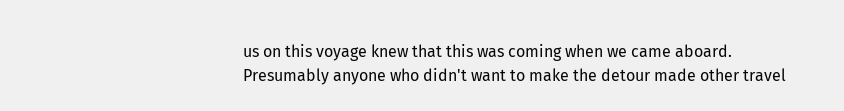us on this voyage knew that this was coming when we came aboard. Presumably anyone who didn't want to make the detour made other travel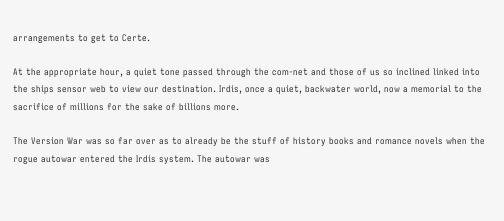arrangements to get to Certe.

At the appropriate hour, a quiet tone passed through the com-net and those of us so inclined linked into the ships sensor web to view our destination. Irdis, once a quiet, backwater world, now a memorial to the sacrifice of millions for the sake of billions more.

The Version War was so far over as to already be the stuff of history books and romance novels when the rogue autowar entered the Irdis system. The autowar was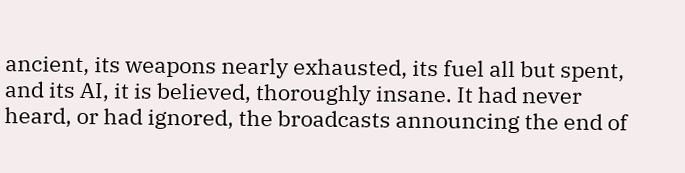ancient, its weapons nearly exhausted, its fuel all but spent, and its AI, it is believed, thoroughly insane. It had never heard, or had ignored, the broadcasts announcing the end of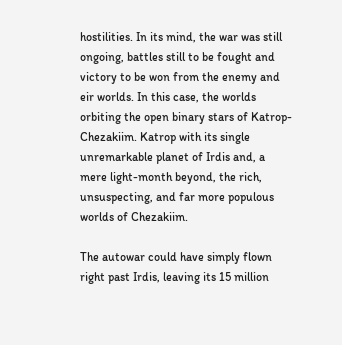hostilities. In its mind, the war was still ongoing, battles still to be fought and victory to be won from the enemy and eir worlds. In this case, the worlds orbiting the open binary stars of Katrop-Chezakiim. Katrop with its single unremarkable planet of Irdis and, a mere light-month beyond, the rich, unsuspecting, and far more populous worlds of Chezakiim.

The autowar could have simply flown right past Irdis, leaving its 15 million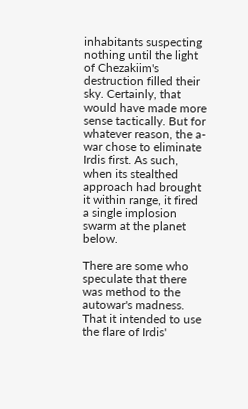inhabitants suspecting nothing until the light of Chezakiim's destruction filled their sky. Certainly, that would have made more sense tactically. But for whatever reason, the a-war chose to eliminate Irdis first. As such, when its stealthed approach had brought it within range, it fired a single implosion swarm at the planet below.

There are some who speculate that there was method to the autowar's madness. That it intended to use the flare of Irdis'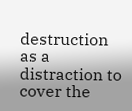destruction as a distraction to cover the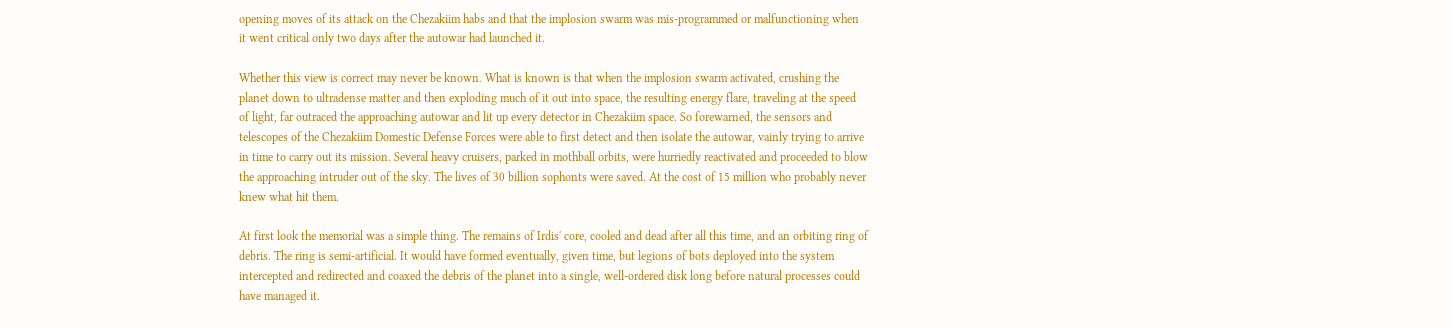opening moves of its attack on the Chezakiim habs and that the implosion swarm was mis-programmed or malfunctioning when it went critical only two days after the autowar had launched it.

Whether this view is correct may never be known. What is known is that when the implosion swarm activated, crushing the planet down to ultradense matter and then exploding much of it out into space, the resulting energy flare, traveling at the speed of light, far outraced the approaching autowar and lit up every detector in Chezakiim space. So forewarned, the sensors and telescopes of the Chezakiim Domestic Defense Forces were able to first detect and then isolate the autowar, vainly trying to arrive in time to carry out its mission. Several heavy cruisers, parked in mothball orbits, were hurriedly reactivated and proceeded to blow the approaching intruder out of the sky. The lives of 30 billion sophonts were saved. At the cost of 15 million who probably never knew what hit them.

At first look the memorial was a simple thing. The remains of Irdis' core, cooled and dead after all this time, and an orbiting ring of debris. The ring is semi-artificial. It would have formed eventually, given time, but legions of bots deployed into the system intercepted and redirected and coaxed the debris of the planet into a single, well-ordered disk long before natural processes could have managed it.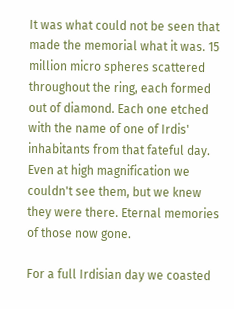It was what could not be seen that made the memorial what it was. 15 million micro spheres scattered throughout the ring, each formed out of diamond. Each one etched with the name of one of Irdis' inhabitants from that fateful day. Even at high magnification we couldn't see them, but we knew they were there. Eternal memories of those now gone.

For a full Irdisian day we coasted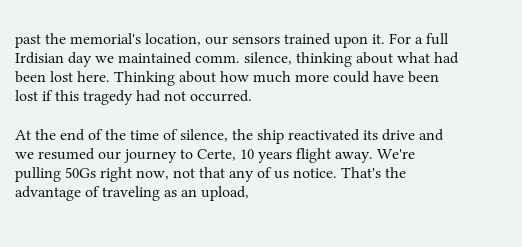past the memorial's location, our sensors trained upon it. For a full Irdisian day we maintained comm. silence, thinking about what had been lost here. Thinking about how much more could have been lost if this tragedy had not occurred.

At the end of the time of silence, the ship reactivated its drive and we resumed our journey to Certe, 10 years flight away. We're pulling 50Gs right now, not that any of us notice. That's the advantage of traveling as an upload,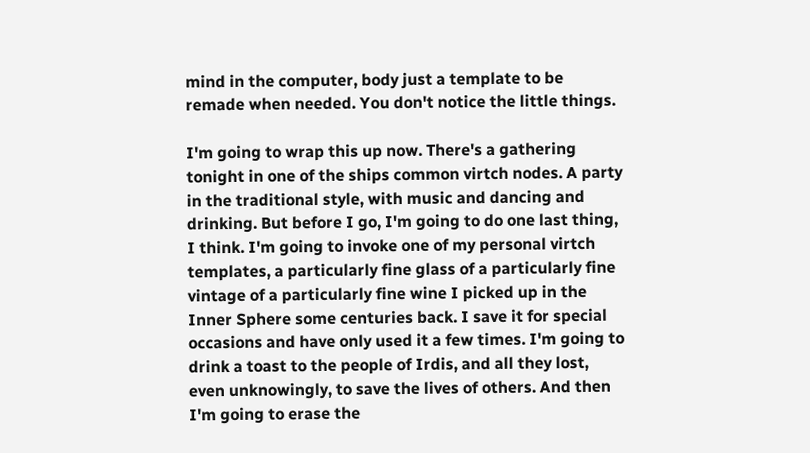mind in the computer, body just a template to be remade when needed. You don't notice the little things.

I'm going to wrap this up now. There's a gathering tonight in one of the ships common virtch nodes. A party in the traditional style, with music and dancing and drinking. But before I go, I'm going to do one last thing, I think. I'm going to invoke one of my personal virtch templates, a particularly fine glass of a particularly fine vintage of a particularly fine wine I picked up in the Inner Sphere some centuries back. I save it for special occasions and have only used it a few times. I'm going to drink a toast to the people of Irdis, and all they lost, even unknowingly, to save the lives of others. And then I'm going to erase the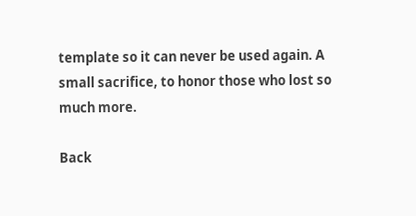template so it can never be used again. A small sacrifice, to honor those who lost so much more.

Back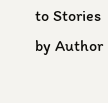to Stories by Author